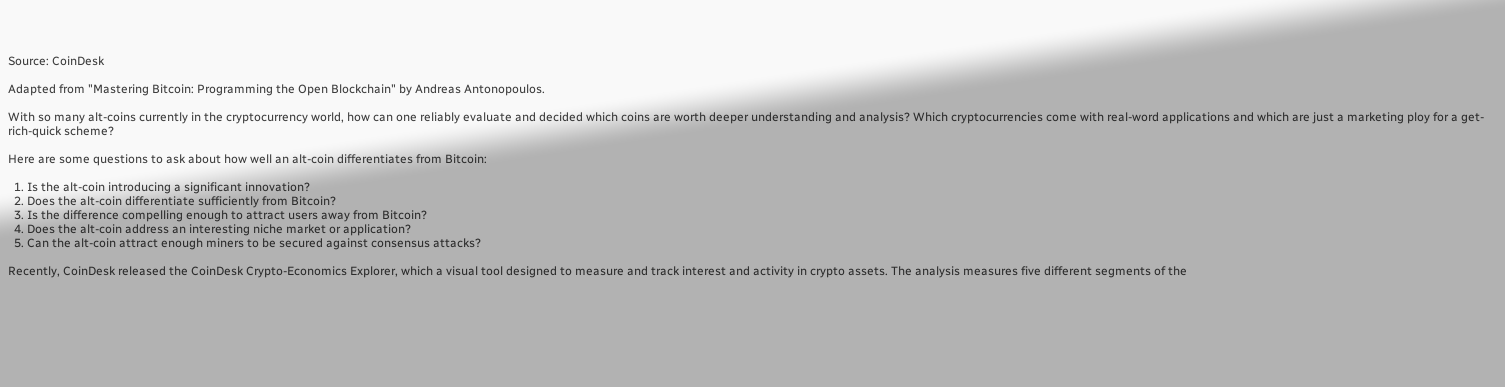Source: CoinDesk

Adapted from "Mastering Bitcoin: Programming the Open Blockchain" by Andreas Antonopoulos.

With so many alt-coins currently in the cryptocurrency world, how can one reliably evaluate and decided which coins are worth deeper understanding and analysis? Which cryptocurrencies come with real-word applications and which are just a marketing ploy for a get-rich-quick scheme?

Here are some questions to ask about how well an alt-coin differentiates from Bitcoin:

  1. Is the alt-coin introducing a significant innovation?
  2. Does the alt-coin differentiate sufficiently from Bitcoin?
  3. Is the difference compelling enough to attract users away from Bitcoin?
  4. Does the alt-coin address an interesting niche market or application?
  5. Can the alt-coin attract enough miners to be secured against consensus attacks?

Recently, CoinDesk released the CoinDesk Crypto-Economics Explorer, which a visual tool designed to measure and track interest and activity in crypto assets. The analysis measures five different segments of the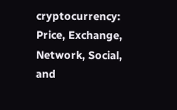cryptocurrency: Price, Exchange, Network, Social, and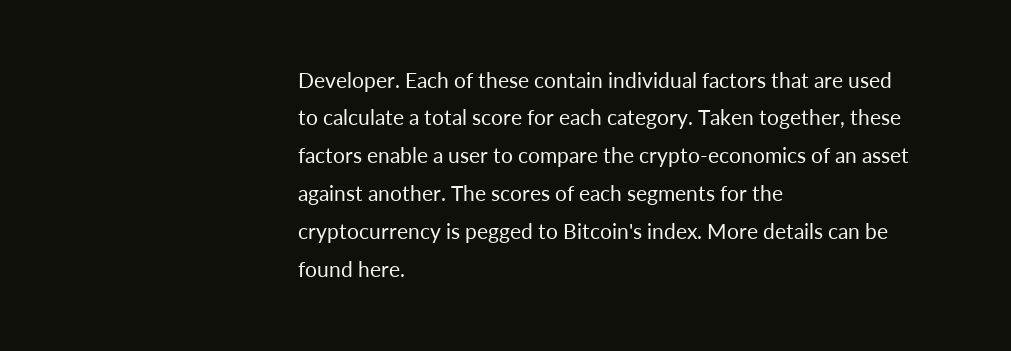Developer. Each of these contain individual factors that are used to calculate a total score for each category. Taken together, these factors enable a user to compare the crypto-economics of an asset against another. The scores of each segments for the cryptocurrency is pegged to Bitcoin's index. More details can be found here.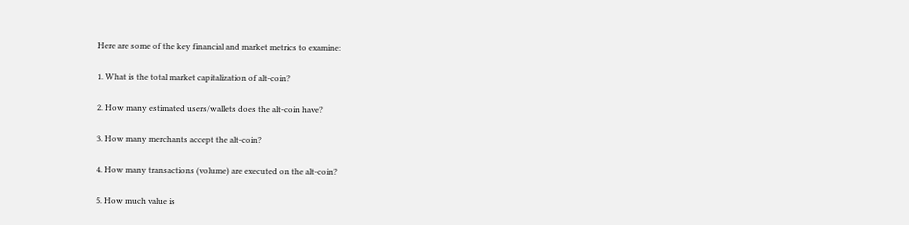Here are some of the key financial and market metrics to examine:

1. What is the total market capitalization of alt-coin?

2. How many estimated users/wallets does the alt-coin have?

3. How many merchants accept the alt-coin?

4. How many transactions (volume) are executed on the alt-coin?

5. How much value is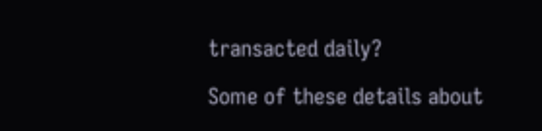transacted daily?

Some of these details about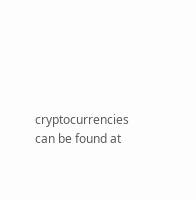cryptocurrencies can be found at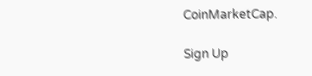CoinMarketCap.

Sign Up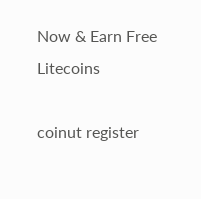Now & Earn Free Litecoins

coinut register